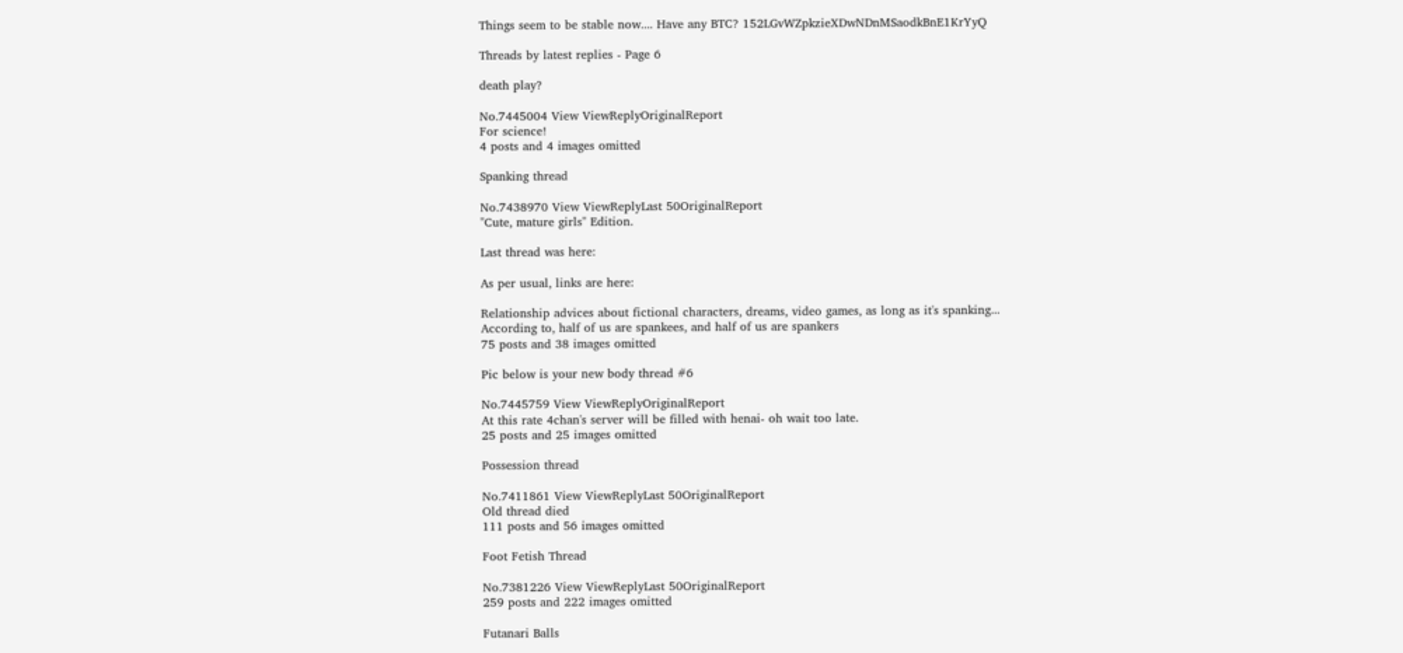Things seem to be stable now.... Have any BTC? 152LGvWZpkzieXDwNDnMSaodkBnE1KrYyQ

Threads by latest replies - Page 6

death play?

No.7445004 View ViewReplyOriginalReport
For science!
4 posts and 4 images omitted

Spanking thread

No.7438970 View ViewReplyLast 50OriginalReport
"Cute, mature girls" Edition.

Last thread was here:

As per usual, links are here:

Relationship advices about fictional characters, dreams, video games, as long as it's spanking...
According to, half of us are spankees, and half of us are spankers
75 posts and 38 images omitted

Pic below is your new body thread #6

No.7445759 View ViewReplyOriginalReport
At this rate 4chan's server will be filled with henai- oh wait too late.
25 posts and 25 images omitted

Possession thread

No.7411861 View ViewReplyLast 50OriginalReport
Old thread died
111 posts and 56 images omitted

Foot Fetish Thread

No.7381226 View ViewReplyLast 50OriginalReport
259 posts and 222 images omitted

Futanari Balls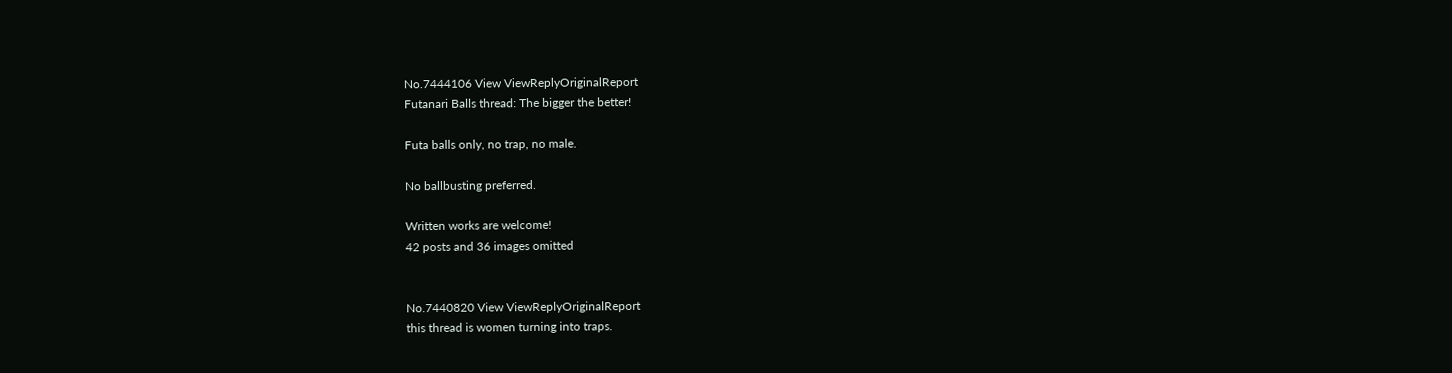No.7444106 View ViewReplyOriginalReport
Futanari Balls thread: The bigger the better!

Futa balls only, no trap, no male.

No ballbusting preferred.

Written works are welcome!
42 posts and 36 images omitted


No.7440820 View ViewReplyOriginalReport
this thread is women turning into traps.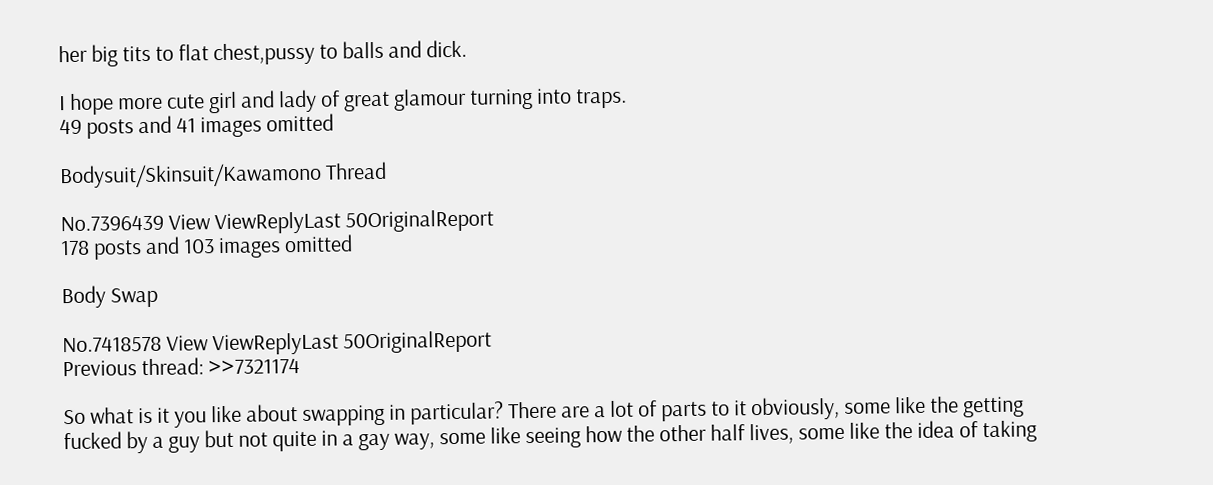her big tits to flat chest,pussy to balls and dick.

I hope more cute girl and lady of great glamour turning into traps.
49 posts and 41 images omitted

Bodysuit/Skinsuit/Kawamono Thread

No.7396439 View ViewReplyLast 50OriginalReport
178 posts and 103 images omitted

Body Swap

No.7418578 View ViewReplyLast 50OriginalReport
Previous thread: >>7321174

So what is it you like about swapping in particular? There are a lot of parts to it obviously, some like the getting fucked by a guy but not quite in a gay way, some like seeing how the other half lives, some like the idea of taking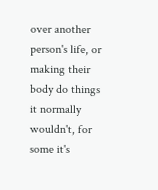over another person's life, or making their body do things it normally wouldn't, for some it's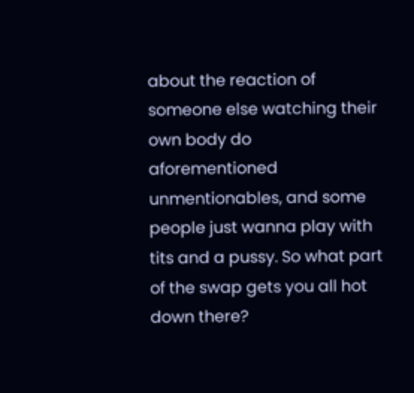about the reaction of someone else watching their own body do aforementioned unmentionables, and some people just wanna play with tits and a pussy. So what part of the swap gets you all hot down there?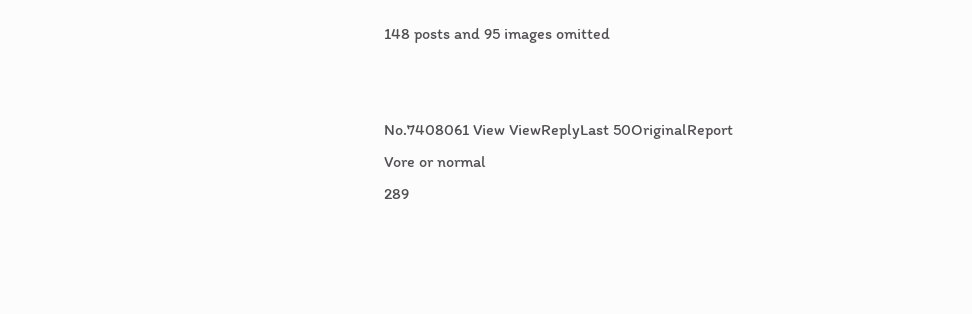148 posts and 95 images omitted


No.7408061 View ViewReplyLast 50OriginalReport
Vore or normal
289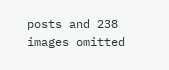posts and 238 images omitted